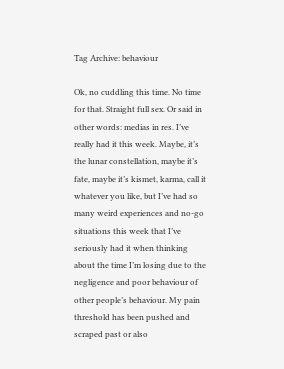Tag Archive: behaviour

Ok, no cuddling this time. No time for that. Straight full sex. Or said in other words: medias in res. I’ve really had it this week. Maybe, it’s the lunar constellation, maybe it’s fate, maybe it’s kismet, karma, call it whatever you like, but I’ve had so many weird experiences and no-go situations this week that I’ve seriously had it when thinking about the time I’m losing due to the negligence and poor behaviour of other people’s behaviour. My pain threshold has been pushed and scraped past or also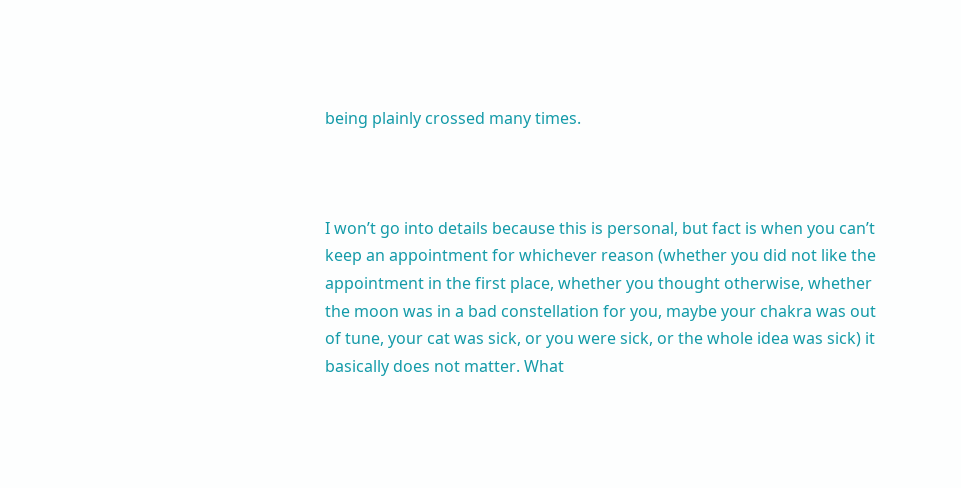being plainly crossed many times.



I won’t go into details because this is personal, but fact is when you can’t keep an appointment for whichever reason (whether you did not like the appointment in the first place, whether you thought otherwise, whether the moon was in a bad constellation for you, maybe your chakra was out of tune, your cat was sick, or you were sick, or the whole idea was sick) it basically does not matter. What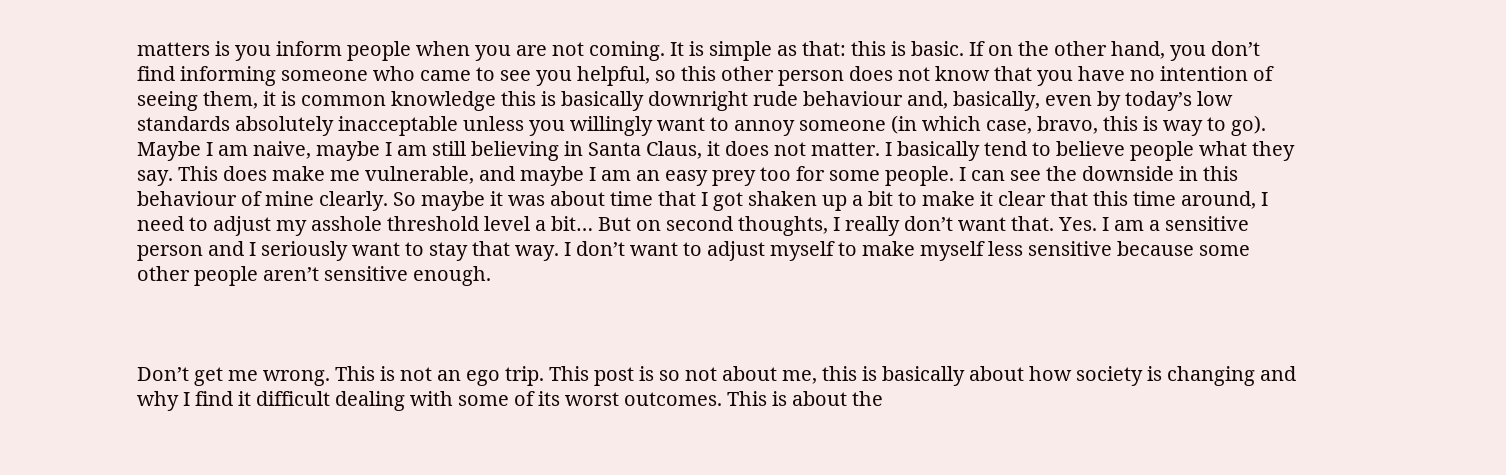matters is you inform people when you are not coming. It is simple as that: this is basic. If on the other hand, you don’t find informing someone who came to see you helpful, so this other person does not know that you have no intention of seeing them, it is common knowledge this is basically downright rude behaviour and, basically, even by today’s low standards absolutely inacceptable unless you willingly want to annoy someone (in which case, bravo, this is way to go). Maybe I am naive, maybe I am still believing in Santa Claus, it does not matter. I basically tend to believe people what they say. This does make me vulnerable, and maybe I am an easy prey too for some people. I can see the downside in this behaviour of mine clearly. So maybe it was about time that I got shaken up a bit to make it clear that this time around, I need to adjust my asshole threshold level a bit… But on second thoughts, I really don’t want that. Yes. I am a sensitive person and I seriously want to stay that way. I don’t want to adjust myself to make myself less sensitive because some other people aren’t sensitive enough.



Don’t get me wrong. This is not an ego trip. This post is so not about me, this is basically about how society is changing and why I find it difficult dealing with some of its worst outcomes. This is about the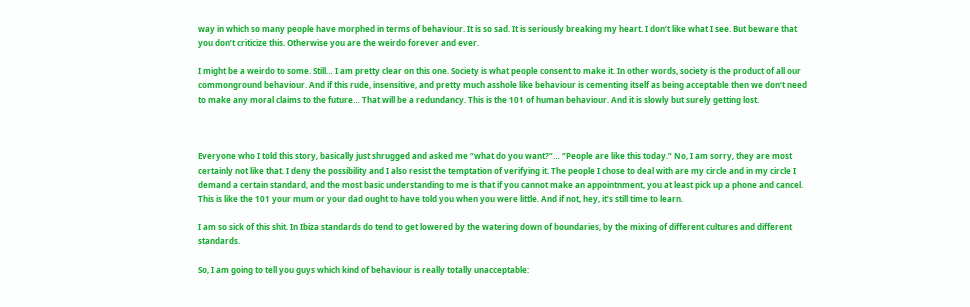way in which so many people have morphed in terms of behaviour. It is so sad. It is seriously breaking my heart. I don’t like what I see. But beware that you don’t criticize this. Otherwise you are the weirdo forever and ever.

I might be a weirdo to some. Still… I am pretty clear on this one. Society is what people consent to make it. In other words, society is the product of all our commonground behaviour. And if this rude, insensitive, and pretty much asshole like behaviour is cementing itself as being acceptable then we don’t need to make any moral claims to the future… That will be a redundancy. This is the 101 of human behaviour. And it is slowly but surely getting lost.



Everyone who I told this story, basically just shrugged and asked me “what do you want?”… “People are like this today.” No, I am sorry, they are most certainly not like that. I deny the possibility and I also resist the temptation of verifying it. The people I chose to deal with are my circle and in my circle I demand a certain standard, and the most basic understanding to me is that if you cannot make an appointnment, you at least pick up a phone and cancel. This is like the 101 your mum or your dad ought to have told you when you were little. And if not, hey, it’s still time to learn.

I am so sick of this shit. In Ibiza standards do tend to get lowered by the watering down of boundaries, by the mixing of different cultures and different standards.

So, I am going to tell you guys which kind of behaviour is really totally unacceptable: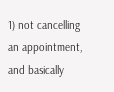1) not cancelling an appointment, and basically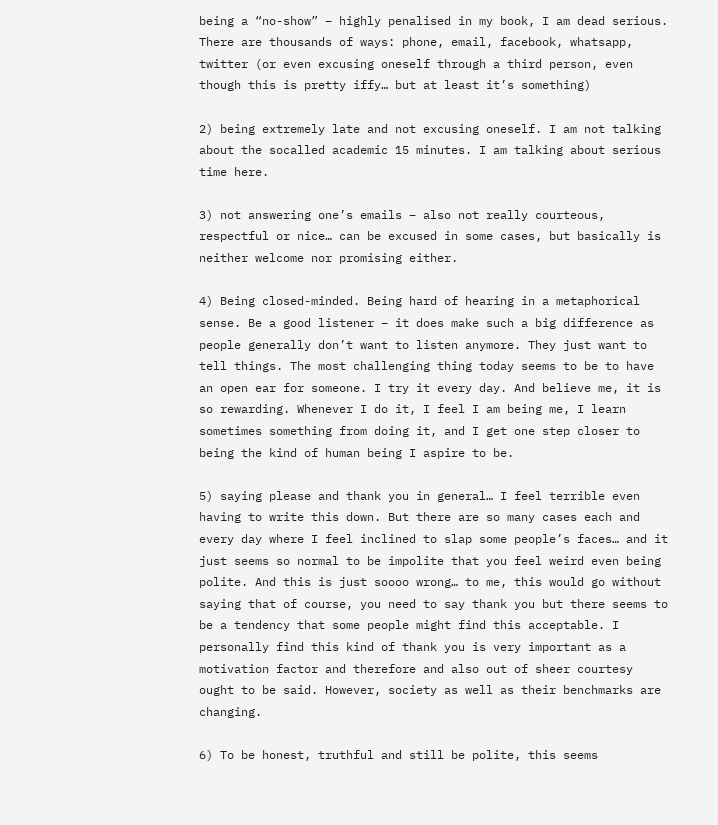being a “no-show” – highly penalised in my book, I am dead serious. There are thousands of ways: phone, email, facebook, whatsapp, twitter (or even excusing oneself through a third person, even though this is pretty iffy… but at least it’s something)

2) being extremely late and not excusing oneself. I am not talking about the socalled academic 15 minutes. I am talking about serious time here.

3) not answering one’s emails – also not really courteous, respectful or nice… can be excused in some cases, but basically is neither welcome nor promising either.

4) Being closed-minded. Being hard of hearing in a metaphorical sense. Be a good listener – it does make such a big difference as people generally don’t want to listen anymore. They just want to tell things. The most challenging thing today seems to be to have an open ear for someone. I try it every day. And believe me, it is so rewarding. Whenever I do it, I feel I am being me, I learn sometimes something from doing it, and I get one step closer to being the kind of human being I aspire to be.

5) saying please and thank you in general… I feel terrible even having to write this down. But there are so many cases each and every day where I feel inclined to slap some people’s faces… and it just seems so normal to be impolite that you feel weird even being polite. And this is just soooo wrong… to me, this would go without saying that of course, you need to say thank you but there seems to be a tendency that some people might find this acceptable. I personally find this kind of thank you is very important as a motivation factor and therefore and also out of sheer courtesy ought to be said. However, society as well as their benchmarks are changing.

6) To be honest, truthful and still be polite, this seems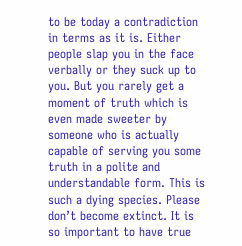to be today a contradiction in terms as it is. Either people slap you in the face verbally or they suck up to you. But you rarely get a moment of truth which is even made sweeter by someone who is actually capable of serving you some truth in a polite and understandable form. This is such a dying species. Please don’t become extinct. It is so important to have true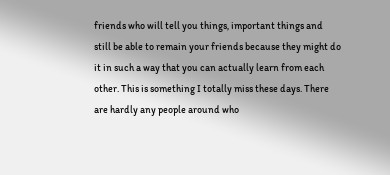friends who will tell you things, important things and still be able to remain your friends because they might do it in such a way that you can actually learn from each other. This is something I totally miss these days. There are hardly any people around who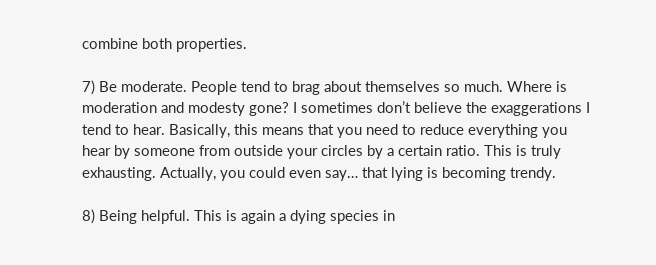combine both properties.

7) Be moderate. People tend to brag about themselves so much. Where is moderation and modesty gone? I sometimes don’t believe the exaggerations I tend to hear. Basically, this means that you need to reduce everything you hear by someone from outside your circles by a certain ratio. This is truly exhausting. Actually, you could even say… that lying is becoming trendy.

8) Being helpful. This is again a dying species in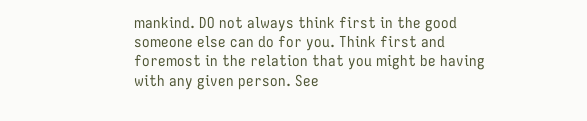mankind. DO not always think first in the good someone else can do for you. Think first and foremost in the relation that you might be having with any given person. See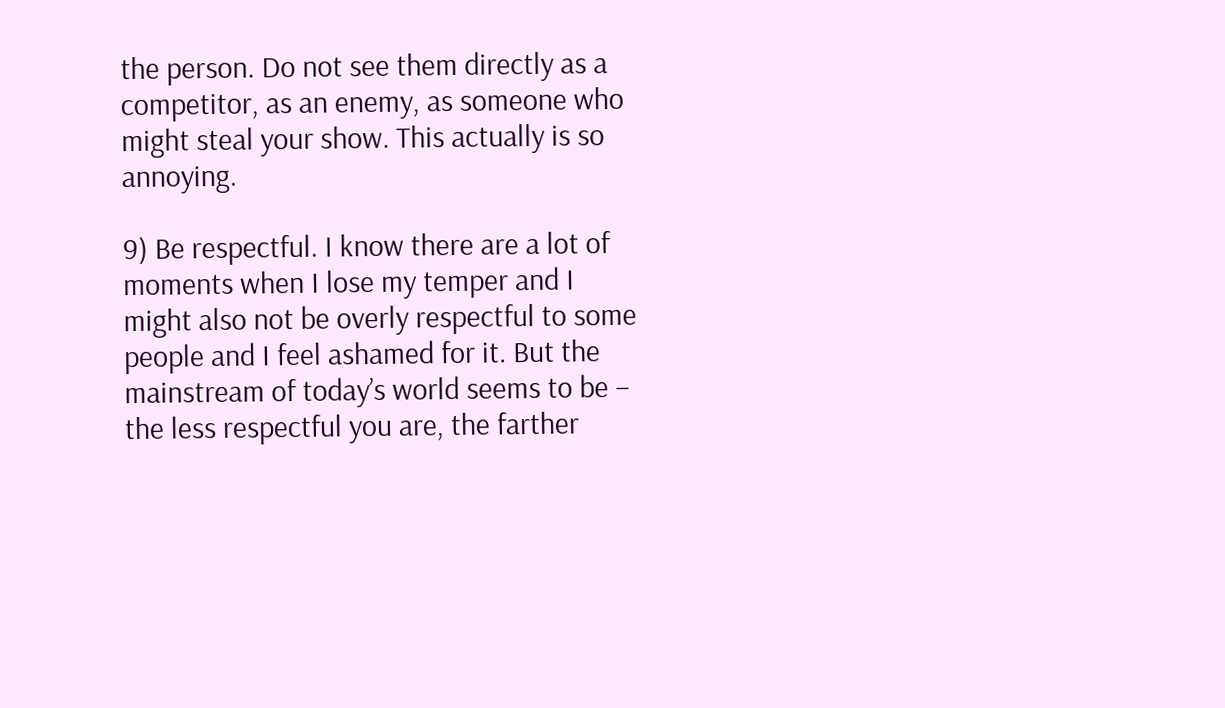the person. Do not see them directly as a competitor, as an enemy, as someone who might steal your show. This actually is so annoying.

9) Be respectful. I know there are a lot of moments when I lose my temper and I might also not be overly respectful to some people and I feel ashamed for it. But the mainstream of today’s world seems to be – the less respectful you are, the farther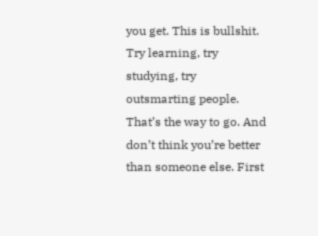you get. This is bullshit. Try learning, try studying, try outsmarting people. That’s the way to go. And don’t think you’re better than someone else. First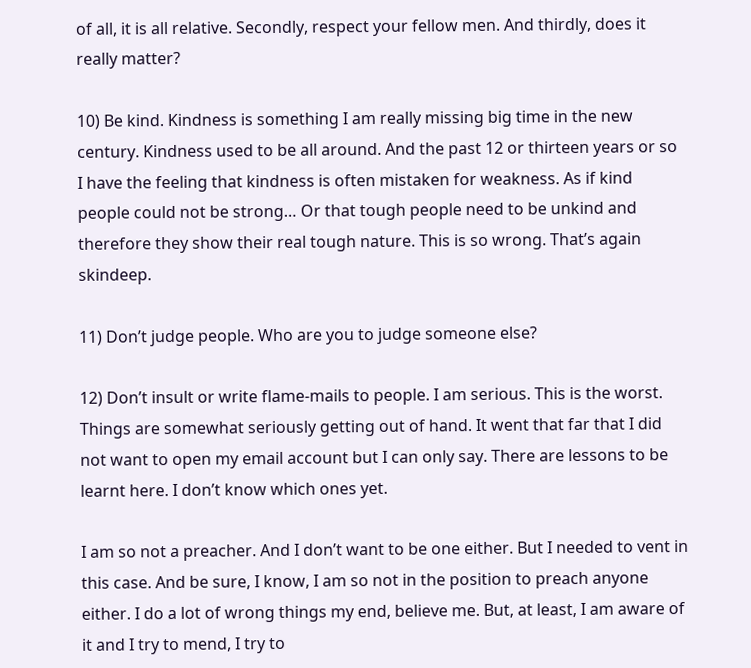of all, it is all relative. Secondly, respect your fellow men. And thirdly, does it really matter?

10) Be kind. Kindness is something I am really missing big time in the new century. Kindness used to be all around. And the past 12 or thirteen years or so I have the feeling that kindness is often mistaken for weakness. As if kind people could not be strong… Or that tough people need to be unkind and therefore they show their real tough nature. This is so wrong. That’s again skindeep.

11) Don’t judge people. Who are you to judge someone else?

12) Don’t insult or write flame-mails to people. I am serious. This is the worst. Things are somewhat seriously getting out of hand. It went that far that I did not want to open my email account but I can only say. There are lessons to be learnt here. I don’t know which ones yet.

I am so not a preacher. And I don’t want to be one either. But I needed to vent in this case. And be sure, I know, I am so not in the position to preach anyone either. I do a lot of wrong things my end, believe me. But, at least, I am aware of it and I try to mend, I try to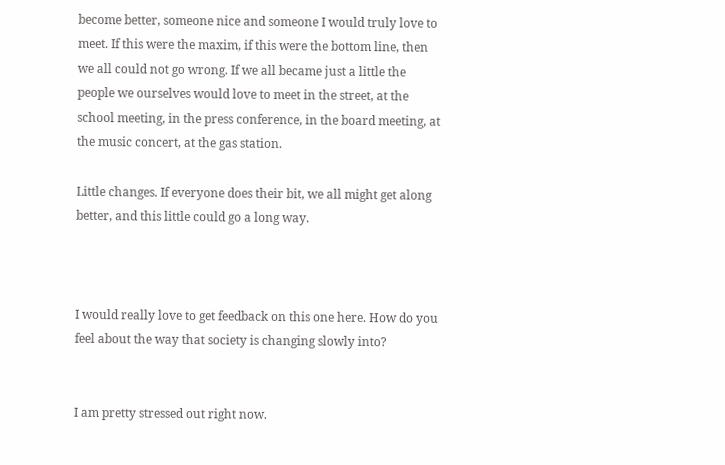become better, someone nice and someone I would truly love to meet. If this were the maxim, if this were the bottom line, then we all could not go wrong. If we all became just a little the people we ourselves would love to meet in the street, at the school meeting, in the press conference, in the board meeting, at the music concert, at the gas station.

Little changes. If everyone does their bit, we all might get along better, and this little could go a long way.



I would really love to get feedback on this one here. How do you feel about the way that society is changing slowly into?


I am pretty stressed out right now.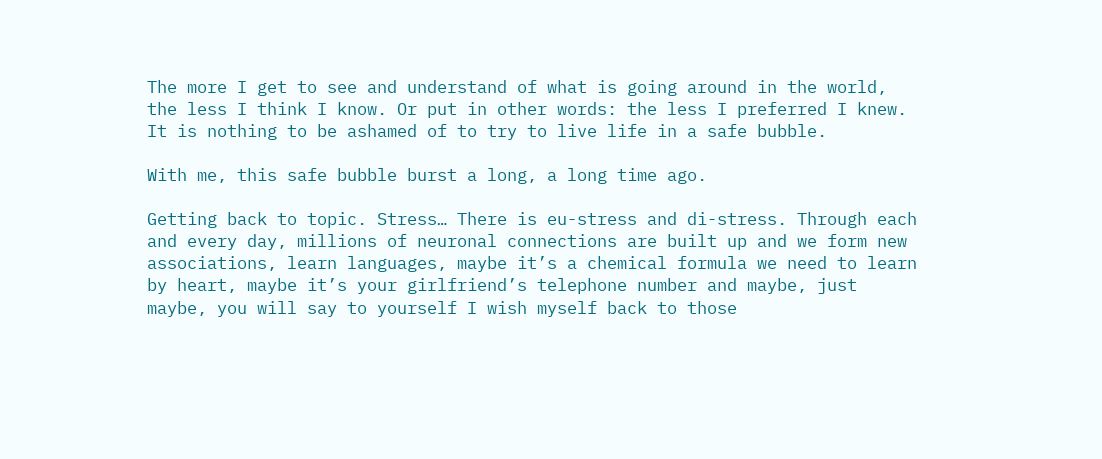The more I get to see and understand of what is going around in the world, the less I think I know. Or put in other words: the less I preferred I knew. It is nothing to be ashamed of to try to live life in a safe bubble.

With me, this safe bubble burst a long, a long time ago.

Getting back to topic. Stress… There is eu-stress and di-stress. Through each and every day, millions of neuronal connections are built up and we form new associations, learn languages, maybe it’s a chemical formula we need to learn by heart, maybe it’s your girlfriend’s telephone number and maybe, just maybe, you will say to yourself I wish myself back to those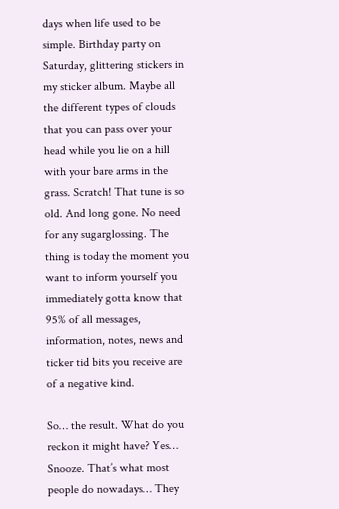days when life used to be simple. Birthday party on Saturday, glittering stickers in my sticker album. Maybe all the different types of clouds that you can pass over your head while you lie on a hill with your bare arms in the grass. Scratch! That tune is so old. And long gone. No need for any sugarglossing. The thing is today the moment you want to inform yourself you immediately gotta know that 95% of all messages, information, notes, news and ticker tid bits you receive are of a negative kind.

So… the result. What do you reckon it might have? Yes… Snooze. That’s what most people do nowadays… They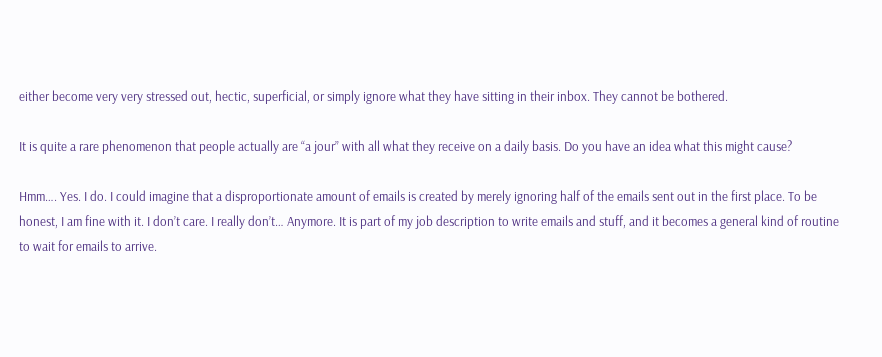either become very very stressed out, hectic, superficial, or simply ignore what they have sitting in their inbox. They cannot be bothered.

It is quite a rare phenomenon that people actually are “a jour” with all what they receive on a daily basis. Do you have an idea what this might cause?

Hmm…. Yes. I do. I could imagine that a disproportionate amount of emails is created by merely ignoring half of the emails sent out in the first place. To be honest, I am fine with it. I don’t care. I really don’t… Anymore. It is part of my job description to write emails and stuff, and it becomes a general kind of routine to wait for emails to arrive.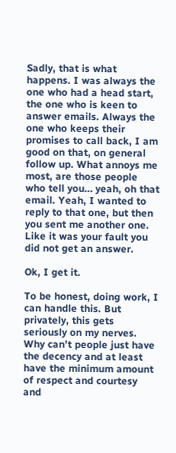Sadly, that is what happens. I was always the one who had a head start, the one who is keen to answer emails. Always the one who keeps their promises to call back, I am good on that, on general follow up. What annoys me most, are those people who tell you… yeah, oh that email. Yeah, I wanted to reply to that one, but then you sent me another one. Like it was your fault you did not get an answer.

Ok, I get it.

To be honest, doing work, I can handle this. But privately, this gets seriously on my nerves. Why can’t people just have the decency and at least have the minimum amount of respect and courtesy and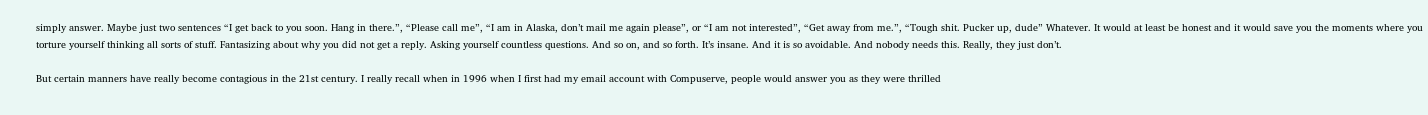simply answer. Maybe just two sentences “I get back to you soon. Hang in there.”, “Please call me”, “I am in Alaska, don’t mail me again please”, or “I am not interested”, “Get away from me.”, “Tough shit. Pucker up, dude” Whatever. It would at least be honest and it would save you the moments where you torture yourself thinking all sorts of stuff. Fantasizing about why you did not get a reply. Asking yourself countless questions. And so on, and so forth. It’s insane. And it is so avoidable. And nobody needs this. Really, they just don’t.

But certain manners have really become contagious in the 21st century. I really recall when in 1996 when I first had my email account with Compuserve, people would answer you as they were thrilled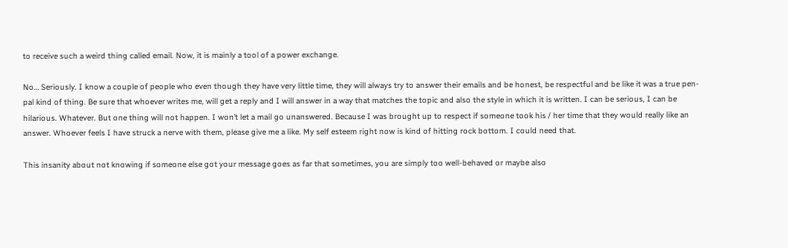to receive such a weird thing called email. Now, it is mainly a tool of a power exchange.

No… Seriously. I know a couple of people who even though they have very little time, they will always try to answer their emails and be honest, be respectful and be like it was a true pen-pal kind of thing. Be sure that whoever writes me, will get a reply and I will answer in a way that matches the topic and also the style in which it is written. I can be serious, I can be hilarious. Whatever. But one thing will not happen. I won’t let a mail go unanswered. Because I was brought up to respect if someone took his / her time that they would really like an answer. Whoever feels I have struck a nerve with them, please give me a like. My self esteem right now is kind of hitting rock bottom. I could need that.

This insanity about not knowing if someone else got your message goes as far that sometimes, you are simply too well-behaved or maybe also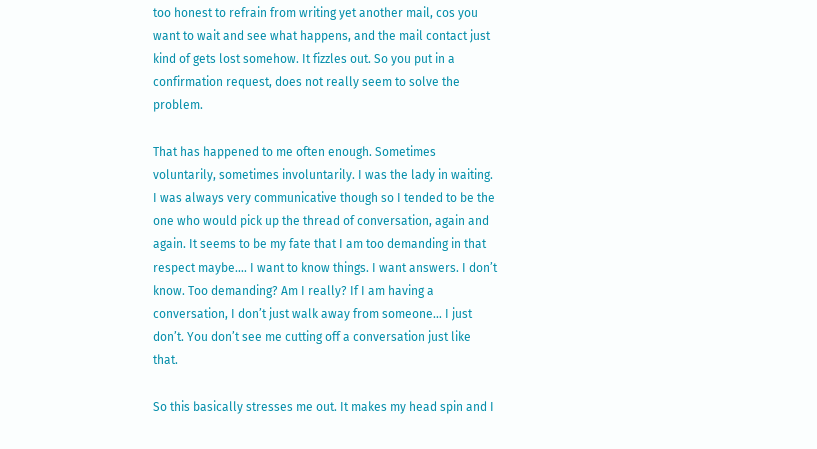too honest to refrain from writing yet another mail, cos you want to wait and see what happens, and the mail contact just kind of gets lost somehow. It fizzles out. So you put in a confirmation request, does not really seem to solve the problem.

That has happened to me often enough. Sometimes voluntarily, sometimes involuntarily. I was the lady in waiting.  I was always very communicative though so I tended to be the one who would pick up the thread of conversation, again and again. It seems to be my fate that I am too demanding in that respect maybe…. I want to know things. I want answers. I don’t know. Too demanding? Am I really? If I am having a conversation, I don’t just walk away from someone… I just don’t. You don’t see me cutting off a conversation just like that.

So this basically stresses me out. It makes my head spin and I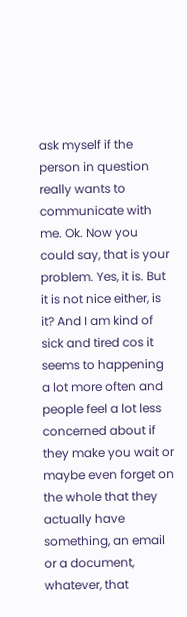ask myself if the person in question really wants to communicate with me. Ok. Now you could say, that is your problem. Yes, it is. But it is not nice either, is it? And I am kind of sick and tired cos it seems to happening a lot more often and people feel a lot less concerned about if they make you wait or maybe even forget on the whole that they actually have something, an email or a document, whatever, that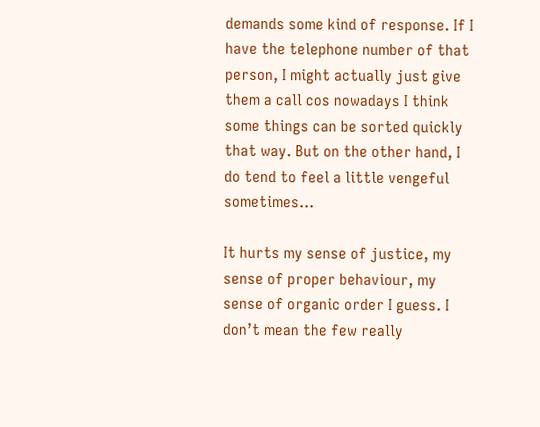demands some kind of response. If I have the telephone number of that person, I might actually just give them a call cos nowadays I think some things can be sorted quickly that way. But on the other hand, I do tend to feel a little vengeful sometimes…

It hurts my sense of justice, my sense of proper behaviour, my sense of organic order I guess. I don’t mean the few really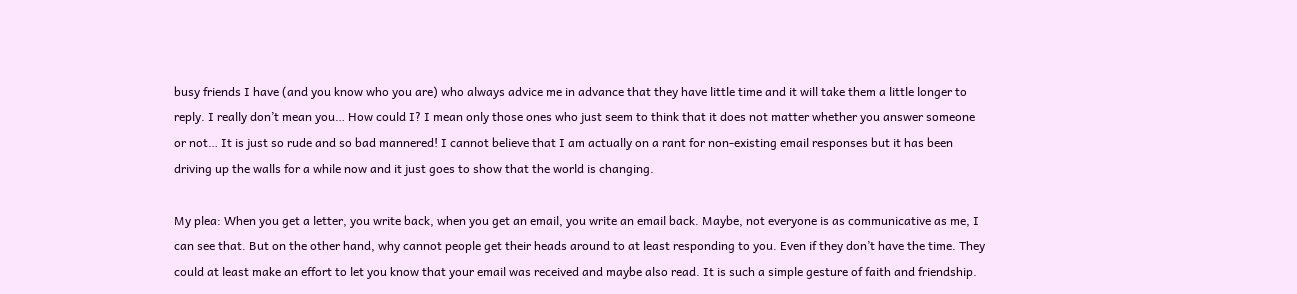busy friends I have (and you know who you are) who always advice me in advance that they have little time and it will take them a little longer to reply. I really don’t mean you… How could I? I mean only those ones who just seem to think that it does not matter whether you answer someone or not… It is just so rude and so bad mannered! I cannot believe that I am actually on a rant for non-existing email responses but it has been driving up the walls for a while now and it just goes to show that the world is changing.

My plea: When you get a letter, you write back, when you get an email, you write an email back. Maybe, not everyone is as communicative as me, I can see that. But on the other hand, why cannot people get their heads around to at least responding to you. Even if they don’t have the time. They could at least make an effort to let you know that your email was received and maybe also read. It is such a simple gesture of faith and friendship.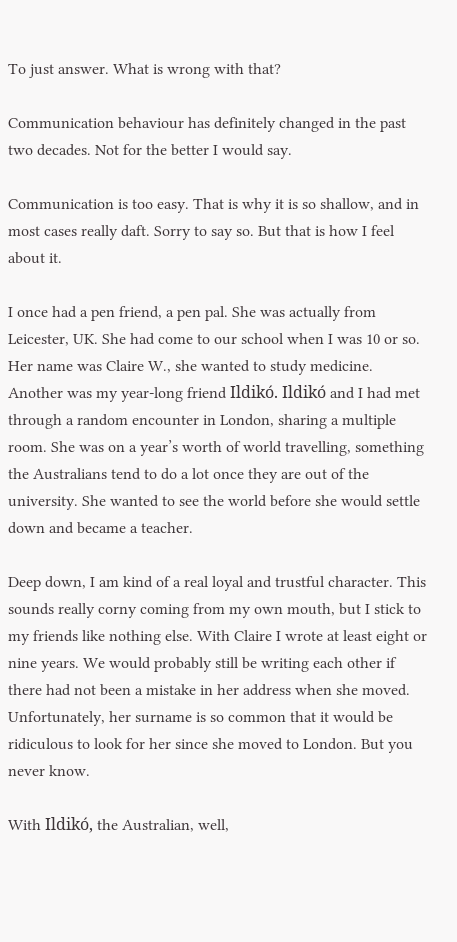To just answer. What is wrong with that?

Communication behaviour has definitely changed in the past two decades. Not for the better I would say.

Communication is too easy. That is why it is so shallow, and in most cases really daft. Sorry to say so. But that is how I feel about it.

I once had a pen friend, a pen pal. She was actually from Leicester, UK. She had come to our school when I was 10 or so. Her name was Claire W., she wanted to study medicine. Another was my year-long friend Ildikó. Ildikó and I had met through a random encounter in London, sharing a multiple room. She was on a year’s worth of world travelling, something the Australians tend to do a lot once they are out of the university. She wanted to see the world before she would settle down and became a teacher.

Deep down, I am kind of a real loyal and trustful character. This sounds really corny coming from my own mouth, but I stick to my friends like nothing else. With Claire I wrote at least eight or nine years. We would probably still be writing each other if there had not been a mistake in her address when she moved. Unfortunately, her surname is so common that it would be ridiculous to look for her since she moved to London. But you never know.

With Ildikó, the Australian, well,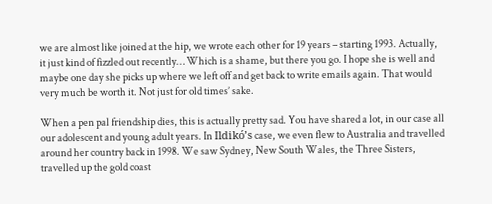we are almost like joined at the hip, we wrote each other for 19 years – starting 1993. Actually, it just kind of fizzled out recently… Which is a shame, but there you go. I hope she is well and maybe one day she picks up where we left off and get back to write emails again. That would very much be worth it. Not just for old times’ sake.

When a pen pal friendship dies, this is actually pretty sad. You have shared a lot, in our case all our adolescent and young adult years. In Ildikó’s case, we even flew to Australia and travelled around her country back in 1998. We saw Sydney, New South Wales, the Three Sisters, travelled up the gold coast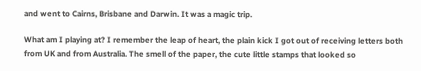and went to Cairns, Brisbane and Darwin. It was a magic trip.

What am I playing at? I remember the leap of heart, the plain kick I got out of receiving letters both from UK and from Australia. The smell of the paper, the cute little stamps that looked so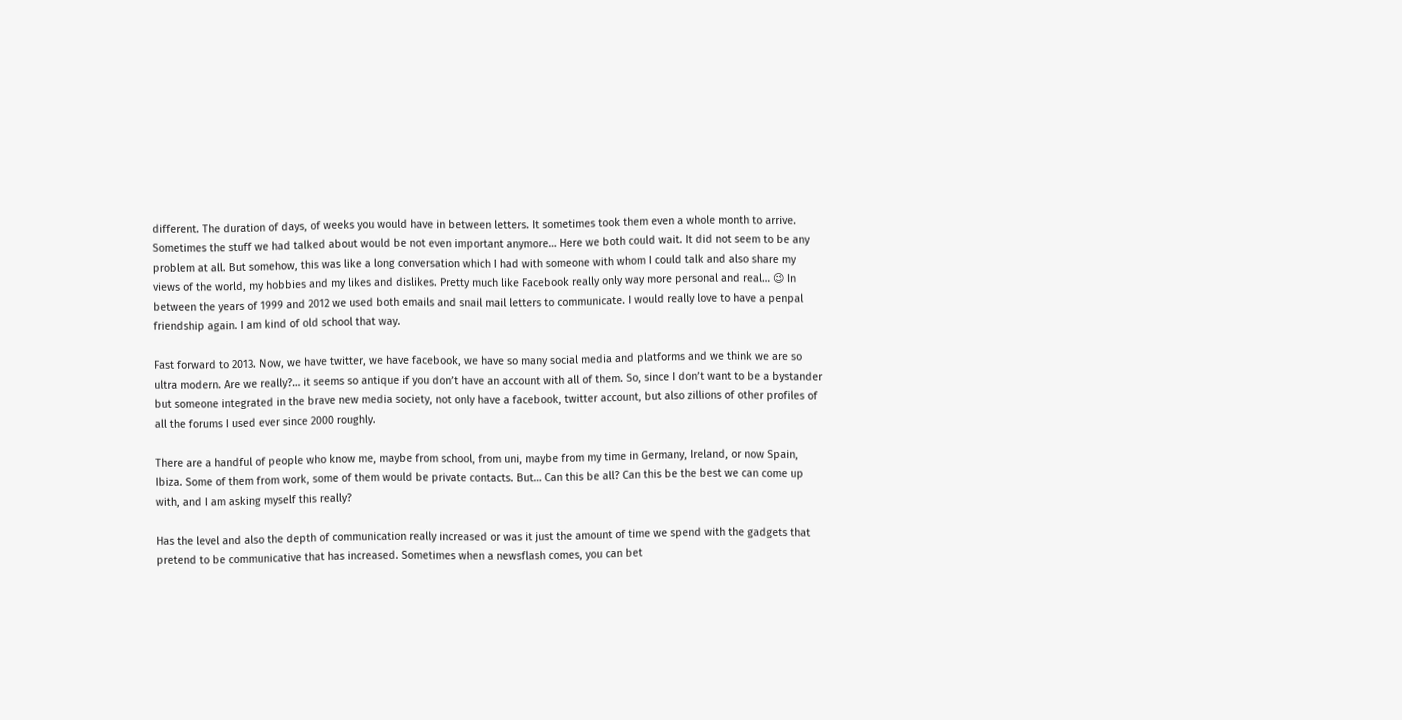different. The duration of days, of weeks you would have in between letters. It sometimes took them even a whole month to arrive. Sometimes the stuff we had talked about would be not even important anymore… Here we both could wait. It did not seem to be any problem at all. But somehow, this was like a long conversation which I had with someone with whom I could talk and also share my views of the world, my hobbies and my likes and dislikes. Pretty much like Facebook really only way more personal and real… 😉 In between the years of 1999 and 2012 we used both emails and snail mail letters to communicate. I would really love to have a penpal friendship again. I am kind of old school that way.

Fast forward to 2013. Now, we have twitter, we have facebook, we have so many social media and platforms and we think we are so ultra modern. Are we really?… it seems so antique if you don’t have an account with all of them. So, since I don’t want to be a bystander but someone integrated in the brave new media society, not only have a facebook, twitter account, but also zillions of other profiles of all the forums I used ever since 2000 roughly.

There are a handful of people who know me, maybe from school, from uni, maybe from my time in Germany, Ireland, or now Spain, Ibiza. Some of them from work, some of them would be private contacts. But… Can this be all? Can this be the best we can come up with, and I am asking myself this really?

Has the level and also the depth of communication really increased or was it just the amount of time we spend with the gadgets that pretend to be communicative that has increased. Sometimes when a newsflash comes, you can bet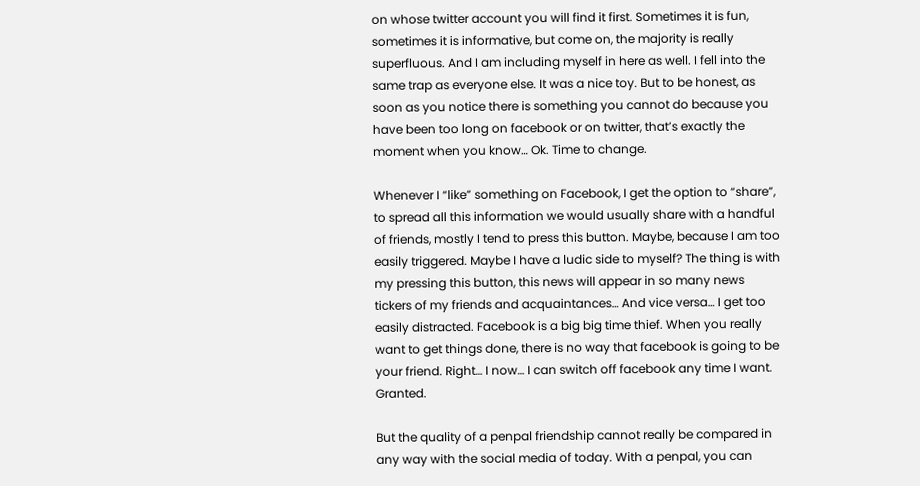on whose twitter account you will find it first. Sometimes it is fun, sometimes it is informative, but come on, the majority is really superfluous. And I am including myself in here as well. I fell into the same trap as everyone else. It was a nice toy. But to be honest, as soon as you notice there is something you cannot do because you have been too long on facebook or on twitter, that’s exactly the moment when you know… Ok. Time to change.

Whenever I “like” something on Facebook, I get the option to “share”, to spread all this information we would usually share with a handful of friends, mostly I tend to press this button. Maybe, because I am too easily triggered. Maybe I have a ludic side to myself? The thing is with my pressing this button, this news will appear in so many news tickers of my friends and acquaintances… And vice versa… I get too easily distracted. Facebook is a big big time thief. When you really want to get things done, there is no way that facebook is going to be your friend. Right… I now… I can switch off facebook any time I want. Granted.

But the quality of a penpal friendship cannot really be compared in any way with the social media of today. With a penpal, you can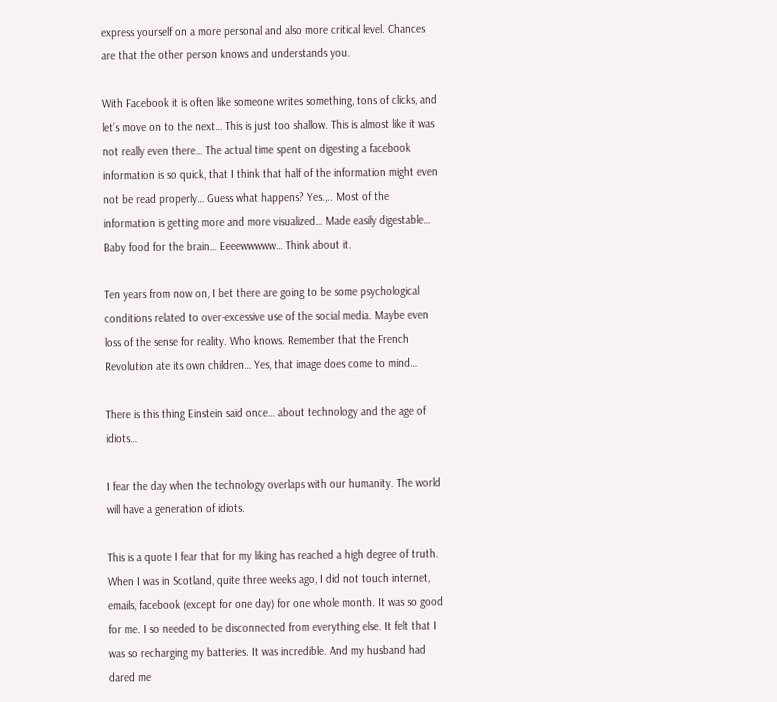express yourself on a more personal and also more critical level. Chances are that the other person knows and understands you.

With Facebook it is often like someone writes something, tons of clicks, and let’s move on to the next… This is just too shallow. This is almost like it was not really even there… The actual time spent on digesting a facebook information is so quick, that I think that half of the information might even not be read properly… Guess what happens? Yes.,.. Most of the information is getting more and more visualized… Made easily digestable… Baby food for the brain… Eeeewwwww… Think about it.

Ten years from now on, I bet there are going to be some psychological conditions related to over-excessive use of the social media. Maybe even loss of the sense for reality. Who knows. Remember that the French Revolution ate its own children… Yes, that image does come to mind…

There is this thing Einstein said once… about technology and the age of idiots…

I fear the day when the technology overlaps with our humanity. The world will have a generation of idiots.

This is a quote I fear that for my liking has reached a high degree of truth. When I was in Scotland, quite three weeks ago, I did not touch internet, emails, facebook (except for one day) for one whole month. It was so good for me. I so needed to be disconnected from everything else. It felt that I was so recharging my batteries. It was incredible. And my husband had dared me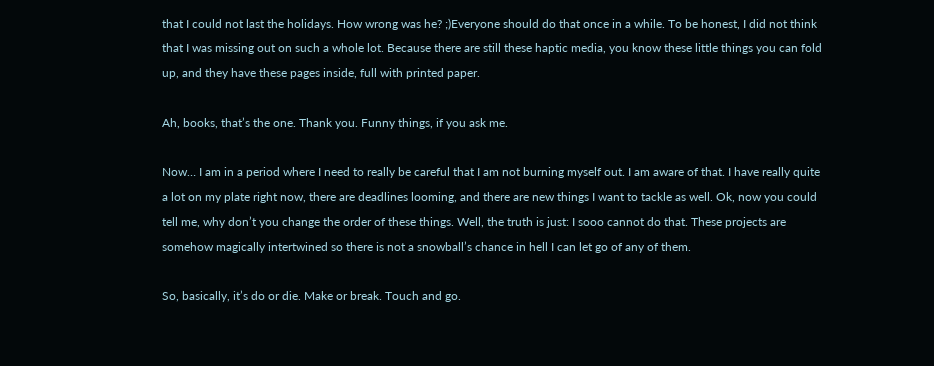that I could not last the holidays. How wrong was he? ;)Everyone should do that once in a while. To be honest, I did not think that I was missing out on such a whole lot. Because there are still these haptic media, you know these little things you can fold up, and they have these pages inside, full with printed paper.

Ah, books, that’s the one. Thank you. Funny things, if you ask me.

Now… I am in a period where I need to really be careful that I am not burning myself out. I am aware of that. I have really quite a lot on my plate right now, there are deadlines looming, and there are new things I want to tackle as well. Ok, now you could tell me, why don’t you change the order of these things. Well, the truth is just: I sooo cannot do that. These projects are somehow magically intertwined so there is not a snowball’s chance in hell I can let go of any of them.

So, basically, it’s do or die. Make or break. Touch and go.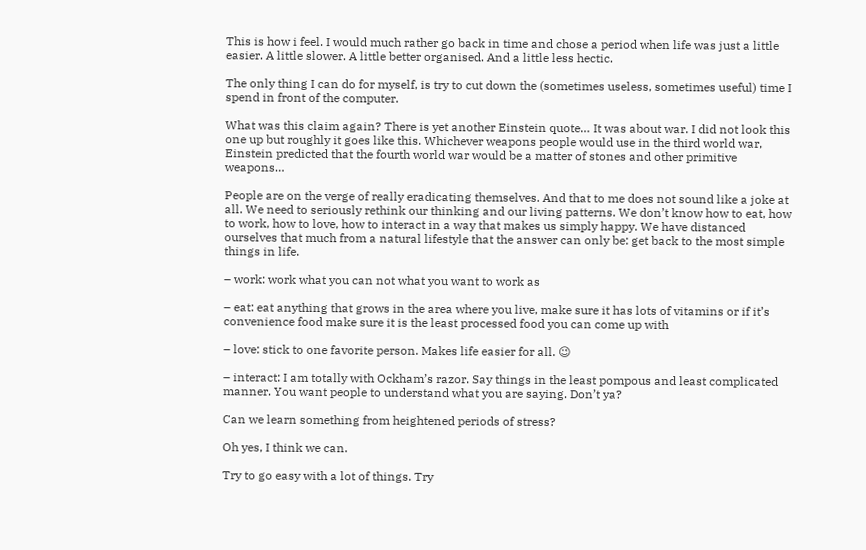This is how i feel. I would much rather go back in time and chose a period when life was just a little easier. A little slower. A little better organised. And a little less hectic.

The only thing I can do for myself, is try to cut down the (sometimes useless, sometimes useful) time I spend in front of the computer.

What was this claim again? There is yet another Einstein quote… It was about war. I did not look this one up but roughly it goes like this. Whichever weapons people would use in the third world war, Einstein predicted that the fourth world war would be a matter of stones and other primitive weapons…

People are on the verge of really eradicating themselves. And that to me does not sound like a joke at all. We need to seriously rethink our thinking and our living patterns. We don’t know how to eat, how to work, how to love, how to interact in a way that makes us simply happy. We have distanced ourselves that much from a natural lifestyle that the answer can only be: get back to the most simple things in life.

– work: work what you can not what you want to work as

– eat: eat anything that grows in the area where you live, make sure it has lots of vitamins or if it’s convenience food make sure it is the least processed food you can come up with

– love: stick to one favorite person. Makes life easier for all. 😉

– interact: I am totally with Ockham’s razor. Say things in the least pompous and least complicated manner. You want people to understand what you are saying. Don’t ya?

Can we learn something from heightened periods of stress?

Oh yes, I think we can.

Try to go easy with a lot of things. Try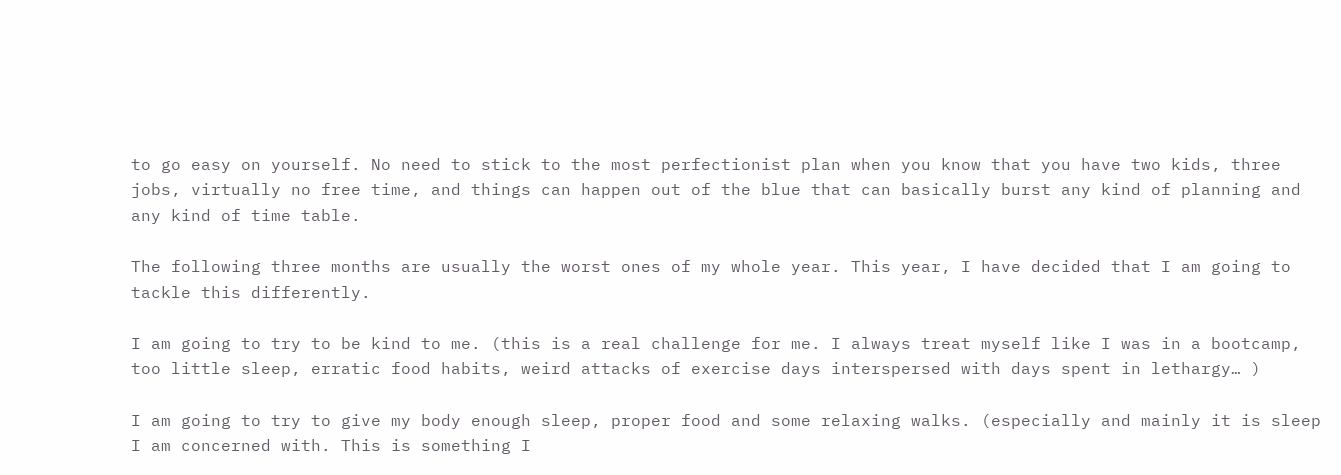to go easy on yourself. No need to stick to the most perfectionist plan when you know that you have two kids, three jobs, virtually no free time, and things can happen out of the blue that can basically burst any kind of planning and any kind of time table.

The following three months are usually the worst ones of my whole year. This year, I have decided that I am going to tackle this differently.

I am going to try to be kind to me. (this is a real challenge for me. I always treat myself like I was in a bootcamp, too little sleep, erratic food habits, weird attacks of exercise days interspersed with days spent in lethargy… )

I am going to try to give my body enough sleep, proper food and some relaxing walks. (especially and mainly it is sleep I am concerned with. This is something I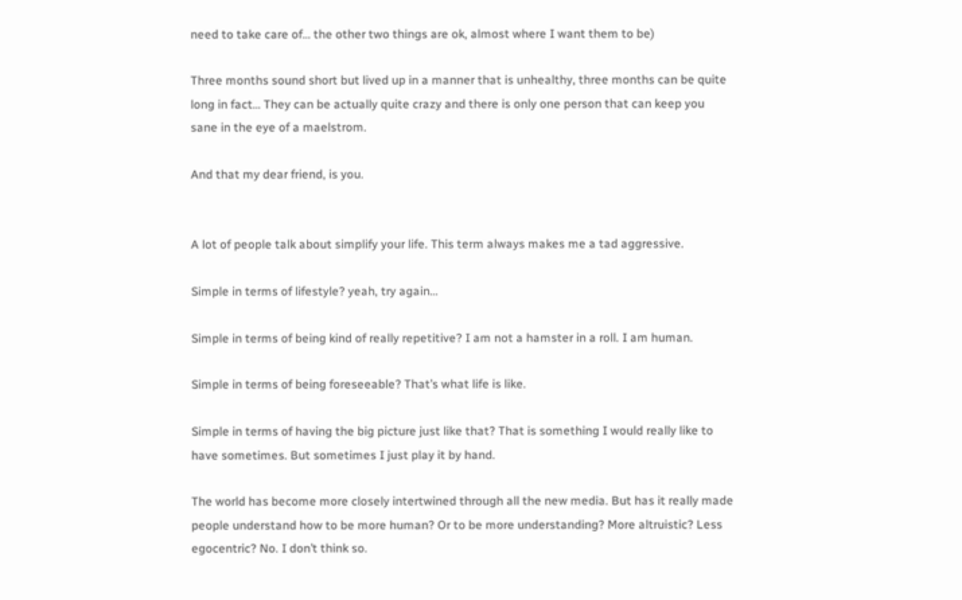need to take care of… the other two things are ok, almost where I want them to be)

Three months sound short but lived up in a manner that is unhealthy, three months can be quite long in fact… They can be actually quite crazy and there is only one person that can keep you sane in the eye of a maelstrom.

And that my dear friend, is you.


A lot of people talk about simplify your life. This term always makes me a tad aggressive.

Simple in terms of lifestyle? yeah, try again…

Simple in terms of being kind of really repetitive? I am not a hamster in a roll. I am human.

Simple in terms of being foreseeable? That’s what life is like.

Simple in terms of having the big picture just like that? That is something I would really like to have sometimes. But sometimes I just play it by hand.

The world has become more closely intertwined through all the new media. But has it really made people understand how to be more human? Or to be more understanding? More altruistic? Less egocentric? No. I don’t think so.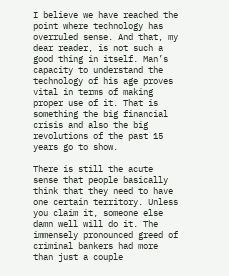I believe we have reached the point where technology has overruled sense. And that, my dear reader, is not such a good thing in itself. Man’s capacity to understand the technology of his age proves vital in terms of making proper use of it. That is something the big financial crisis and also the big revolutions of the past 15 years go to show.

There is still the acute sense that people basically think that they need to have one certain territory. Unless you claim it, someone else damn well will do it. The immensely pronounced greed of criminal bankers had more than just a couple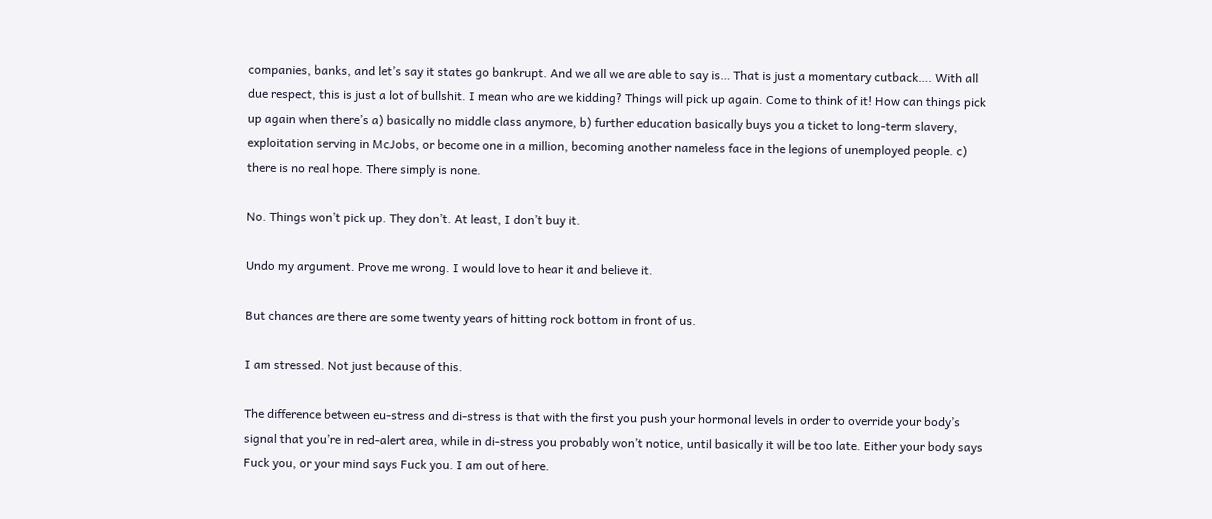companies, banks, and let’s say it states go bankrupt. And we all we are able to say is… That is just a momentary cutback…. With all due respect, this is just a lot of bullshit. I mean who are we kidding? Things will pick up again. Come to think of it! How can things pick up again when there’s a) basically no middle class anymore, b) further education basically buys you a ticket to long-term slavery, exploitation serving in McJobs, or become one in a million, becoming another nameless face in the legions of unemployed people. c) there is no real hope. There simply is none.

No. Things won’t pick up. They don’t. At least, I don’t buy it.

Undo my argument. Prove me wrong. I would love to hear it and believe it.

But chances are there are some twenty years of hitting rock bottom in front of us.

I am stressed. Not just because of this.

The difference between eu-stress and di-stress is that with the first you push your hormonal levels in order to override your body’s signal that you’re in red-alert area, while in di-stress you probably won’t notice, until basically it will be too late. Either your body says Fuck you, or your mind says Fuck you. I am out of here.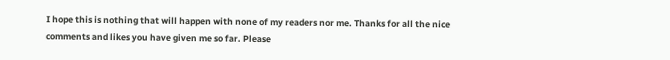I hope this is nothing that will happen with none of my readers nor me. Thanks for all the nice comments and likes you have given me so far. Please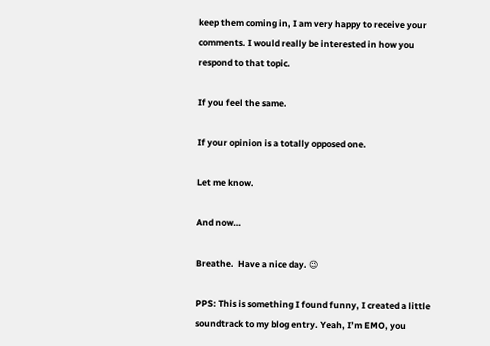keep them coming in, I am very happy to receive your comments. I would really be interested in how you respond to that topic.

If you feel the same.

If your opinion is a totally opposed one.

Let me know.

And now…

Breathe.  Have a nice day. 😉

PPS: This is something I found funny, I created a little soundtrack to my blog entry. Yeah, I’m EMO, you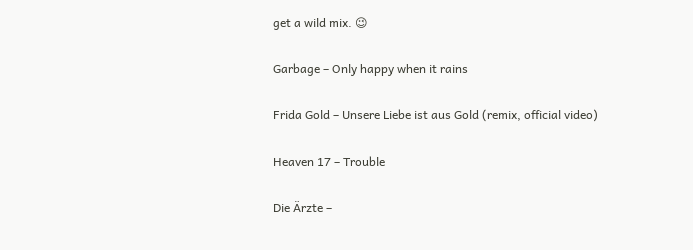get a wild mix. 😉

Garbage – Only happy when it rains

Frida Gold – Unsere Liebe ist aus Gold (remix, official video)

Heaven 17 – Trouble

Die Ärzte –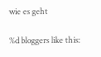wie es geht

%d bloggers like this: